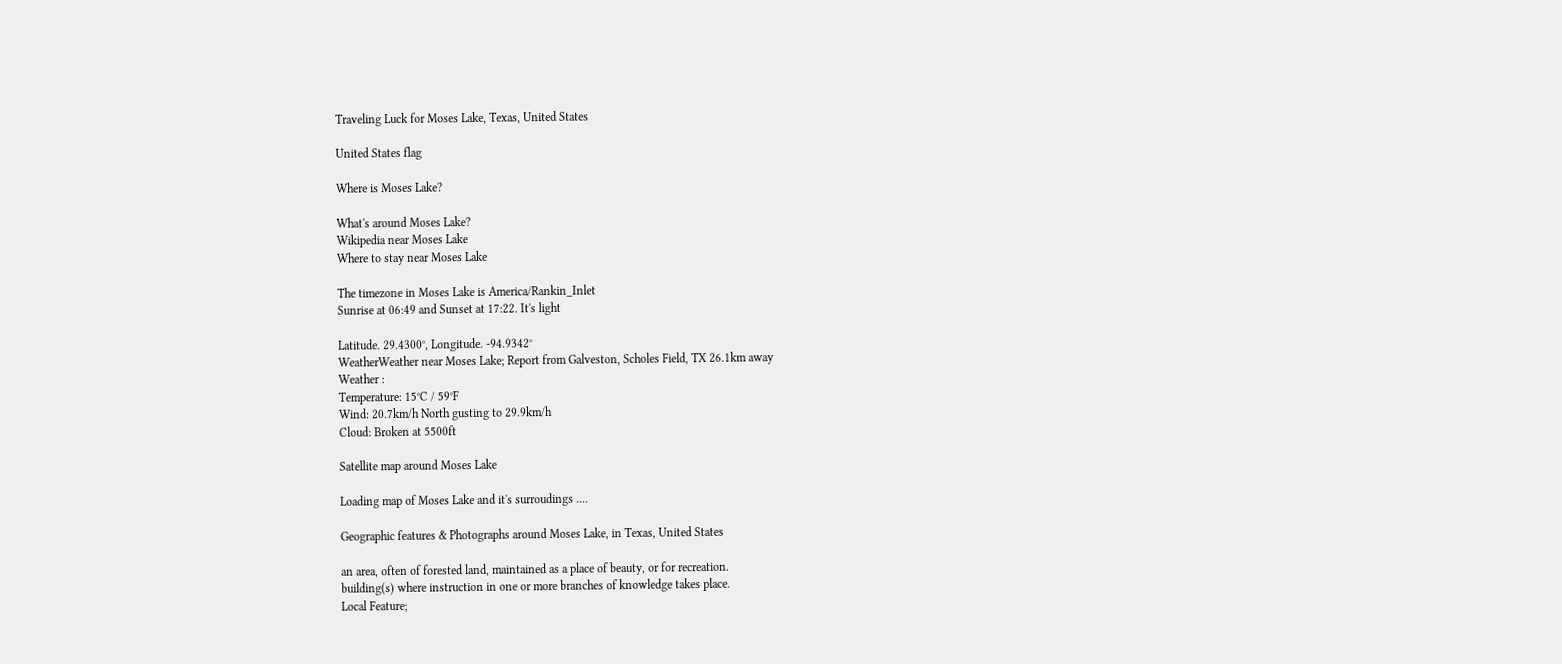Traveling Luck for Moses Lake, Texas, United States

United States flag

Where is Moses Lake?

What's around Moses Lake?
Wikipedia near Moses Lake
Where to stay near Moses Lake

The timezone in Moses Lake is America/Rankin_Inlet
Sunrise at 06:49 and Sunset at 17:22. It's light

Latitude. 29.4300°, Longitude. -94.9342°
WeatherWeather near Moses Lake; Report from Galveston, Scholes Field, TX 26.1km away
Weather :
Temperature: 15°C / 59°F
Wind: 20.7km/h North gusting to 29.9km/h
Cloud: Broken at 5500ft

Satellite map around Moses Lake

Loading map of Moses Lake and it's surroudings ....

Geographic features & Photographs around Moses Lake, in Texas, United States

an area, often of forested land, maintained as a place of beauty, or for recreation.
building(s) where instruction in one or more branches of knowledge takes place.
Local Feature;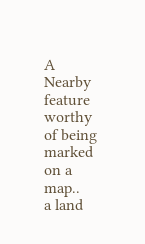A Nearby feature worthy of being marked on a map..
a land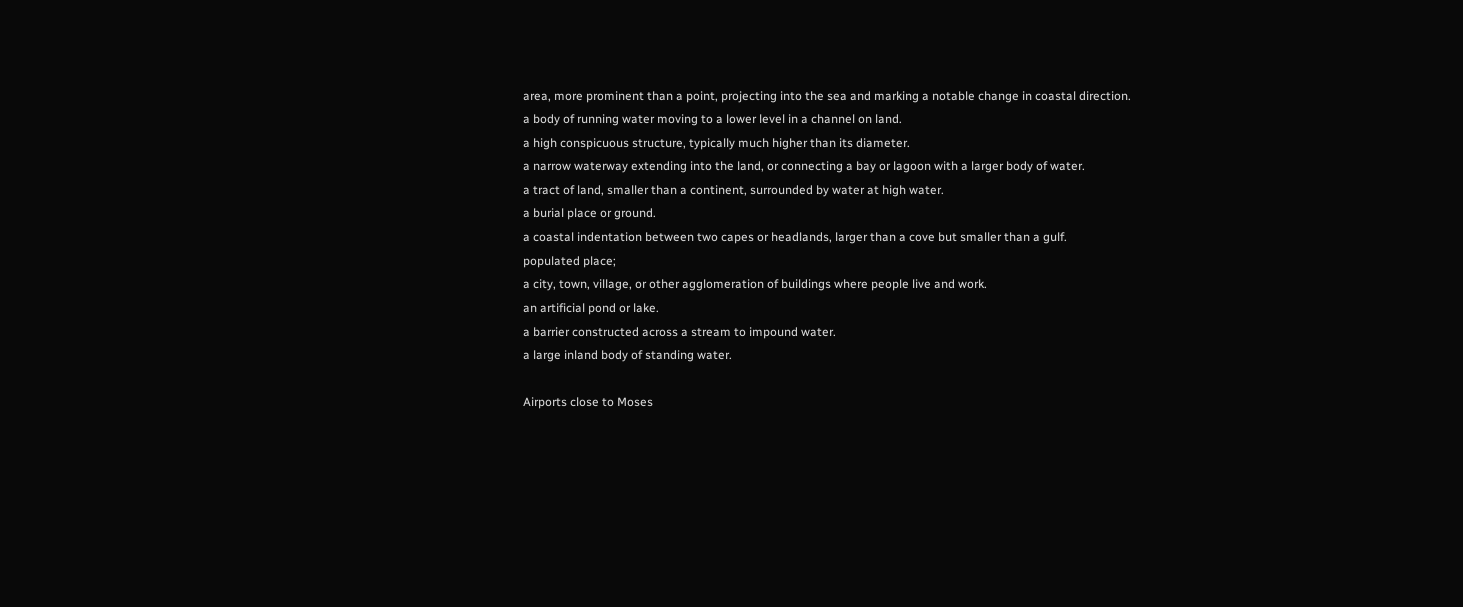area, more prominent than a point, projecting into the sea and marking a notable change in coastal direction.
a body of running water moving to a lower level in a channel on land.
a high conspicuous structure, typically much higher than its diameter.
a narrow waterway extending into the land, or connecting a bay or lagoon with a larger body of water.
a tract of land, smaller than a continent, surrounded by water at high water.
a burial place or ground.
a coastal indentation between two capes or headlands, larger than a cove but smaller than a gulf.
populated place;
a city, town, village, or other agglomeration of buildings where people live and work.
an artificial pond or lake.
a barrier constructed across a stream to impound water.
a large inland body of standing water.

Airports close to Moses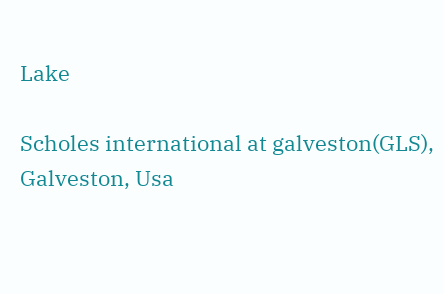Lake

Scholes international at galveston(GLS), Galveston, Usa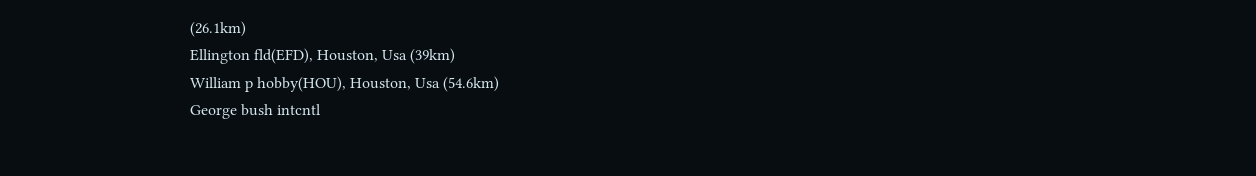(26.1km)
Ellington fld(EFD), Houston, Usa (39km)
William p hobby(HOU), Houston, Usa (54.6km)
George bush intcntl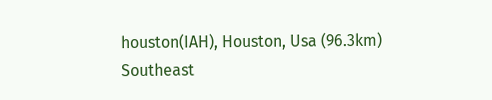houston(IAH), Houston, Usa (96.3km)
Southeast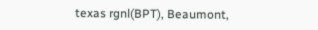texas rgnl(BPT), Beaumont,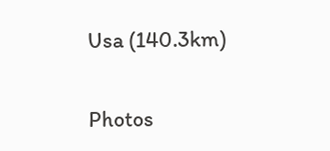Usa (140.3km)

Photos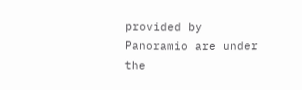provided by Panoramio are under the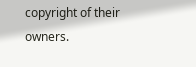copyright of their owners.